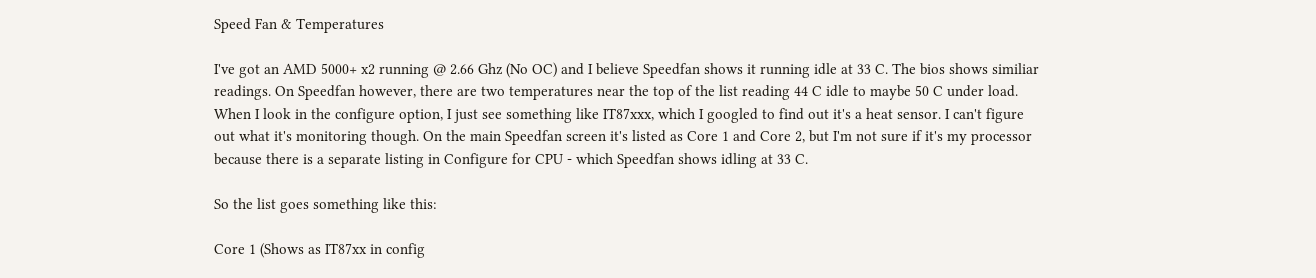Speed Fan & Temperatures

I've got an AMD 5000+ x2 running @ 2.66 Ghz (No OC) and I believe Speedfan shows it running idle at 33 C. The bios shows similiar readings. On Speedfan however, there are two temperatures near the top of the list reading 44 C idle to maybe 50 C under load. When I look in the configure option, I just see something like IT87xxx, which I googled to find out it's a heat sensor. I can't figure out what it's monitoring though. On the main Speedfan screen it's listed as Core 1 and Core 2, but I'm not sure if it's my processor because there is a separate listing in Configure for CPU - which Speedfan shows idling at 33 C.

So the list goes something like this:

Core 1 (Shows as IT87xx in config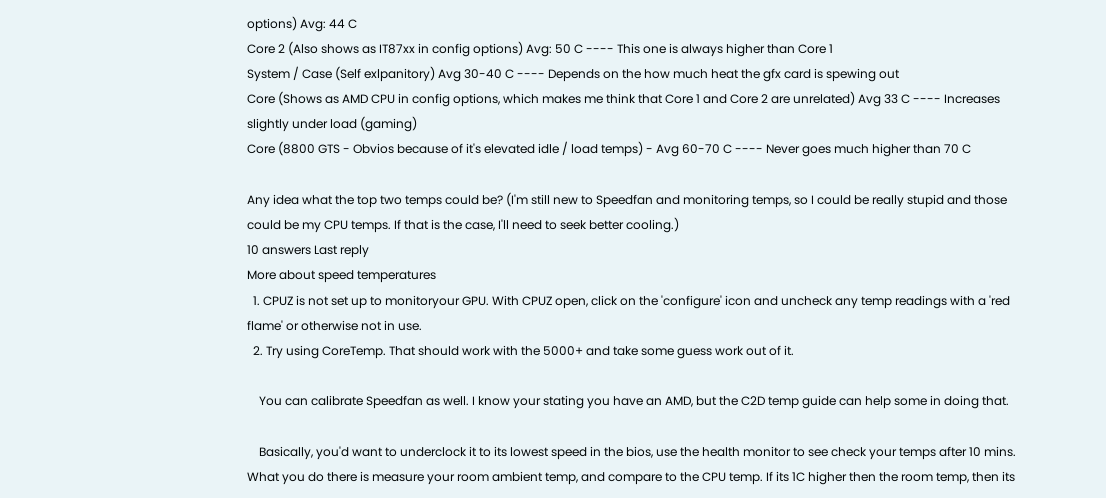options) Avg: 44 C
Core 2 (Also shows as IT87xx in config options) Avg: 50 C ---- This one is always higher than Core 1
System / Case (Self exlpanitory) Avg 30-40 C ---- Depends on the how much heat the gfx card is spewing out
Core (Shows as AMD CPU in config options, which makes me think that Core 1 and Core 2 are unrelated) Avg 33 C ---- Increases slightly under load (gaming)
Core (8800 GTS - Obvios because of it's elevated idle / load temps) - Avg 60-70 C ---- Never goes much higher than 70 C

Any idea what the top two temps could be? (I'm still new to Speedfan and monitoring temps, so I could be really stupid and those could be my CPU temps. If that is the case, I'll need to seek better cooling.)
10 answers Last reply
More about speed temperatures
  1. CPUZ is not set up to monitoryour GPU. With CPUZ open, click on the 'configure' icon and uncheck any temp readings with a 'red flame' or otherwise not in use.
  2. Try using CoreTemp. That should work with the 5000+ and take some guess work out of it.

    You can calibrate Speedfan as well. I know your stating you have an AMD, but the C2D temp guide can help some in doing that.

    Basically, you'd want to underclock it to its lowest speed in the bios, use the health monitor to see check your temps after 10 mins. What you do there is measure your room ambient temp, and compare to the CPU temp. If its 1C higher then the room temp, then its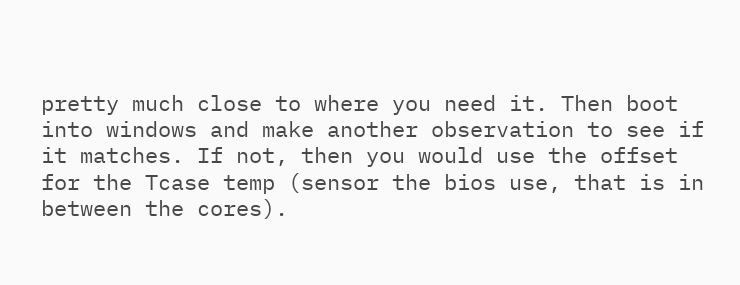pretty much close to where you need it. Then boot into windows and make another observation to see if it matches. If not, then you would use the offset for the Tcase temp (sensor the bios use, that is in between the cores).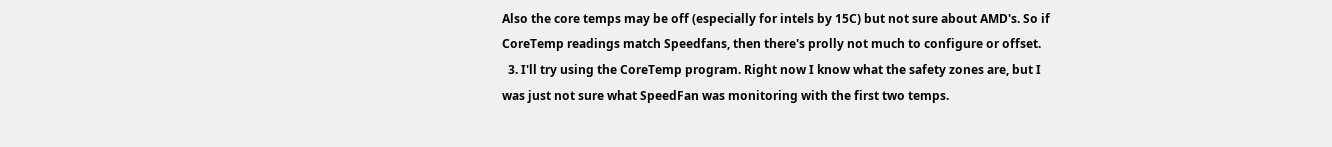Also the core temps may be off (especially for intels by 15C) but not sure about AMD's. So if CoreTemp readings match Speedfans, then there's prolly not much to configure or offset.
  3. I'll try using the CoreTemp program. Right now I know what the safety zones are, but I was just not sure what SpeedFan was monitoring with the first two temps.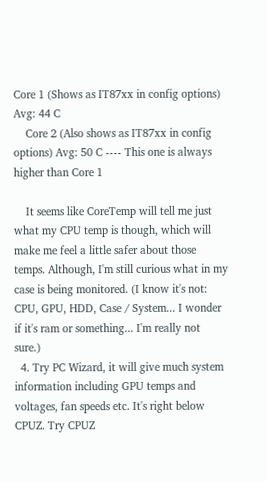Core 1 (Shows as IT87xx in config options) Avg: 44 C
    Core 2 (Also shows as IT87xx in config options) Avg: 50 C ---- This one is always higher than Core 1

    It seems like CoreTemp will tell me just what my CPU temp is though, which will make me feel a little safer about those temps. Although, I'm still curious what in my case is being monitored. (I know it's not: CPU, GPU, HDD, Case / System... I wonder if it's ram or something... I'm really not sure.)
  4. Try PC Wizard, it will give much system information including GPU temps and voltages, fan speeds etc. It's right below CPUZ. Try CPUZ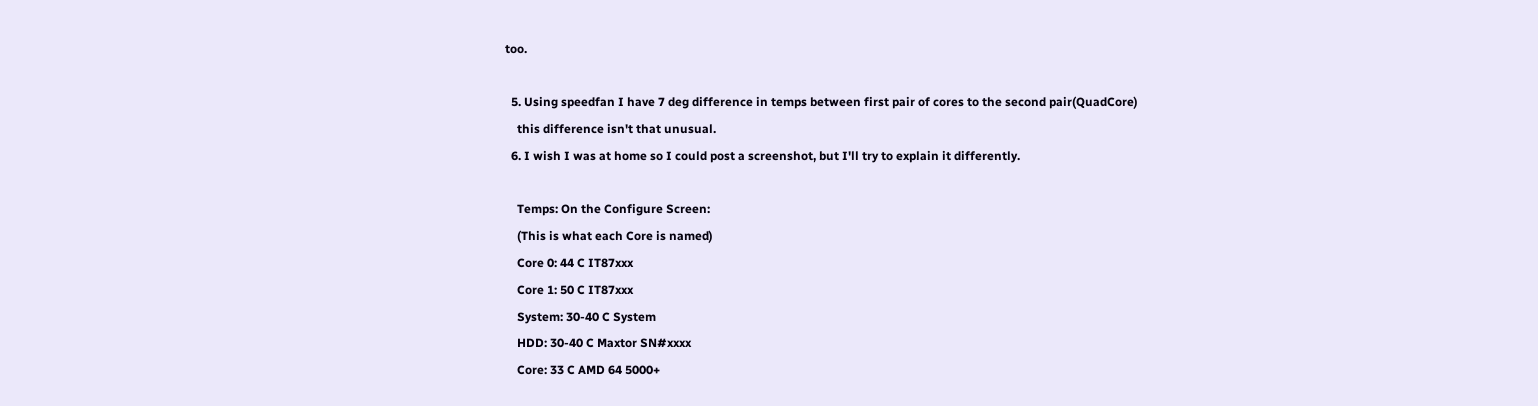too.

  5. Using speedfan I have 7 deg difference in temps between first pair of cores to the second pair(QuadCore)
    this difference isn't that unusual.
  6. I wish I was at home so I could post a screenshot, but I'll try to explain it differently.

    Temps: On the Configure Screen:
    (This is what each Core is named)
    Core 0: 44 C IT87xxx
    Core 1: 50 C IT87xxx
    System: 30-40 C System
    HDD: 30-40 C Maxtor SN#xxxx
    Core: 33 C AMD 64 5000+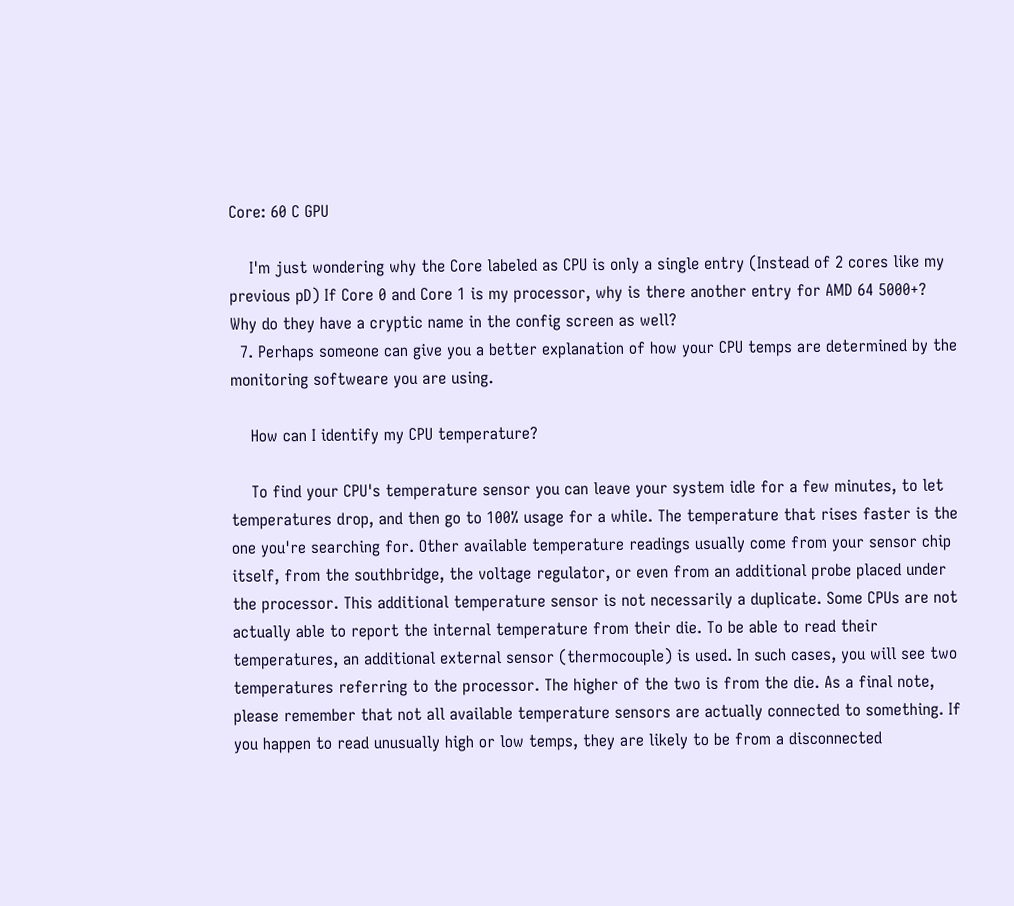Core: 60 C GPU

    I'm just wondering why the Core labeled as CPU is only a single entry (Instead of 2 cores like my previous pD) If Core 0 and Core 1 is my processor, why is there another entry for AMD 64 5000+? Why do they have a cryptic name in the config screen as well?
  7. Perhaps someone can give you a better explanation of how your CPU temps are determined by the monitoring softweare you are using.

    How can I identify my CPU temperature?

    To find your CPU's temperature sensor you can leave your system idle for a few minutes, to let temperatures drop, and then go to 100% usage for a while. The temperature that rises faster is the one you're searching for. Other available temperature readings usually come from your sensor chip itself, from the southbridge, the voltage regulator, or even from an additional probe placed under the processor. This additional temperature sensor is not necessarily a duplicate. Some CPUs are not actually able to report the internal temperature from their die. To be able to read their temperatures, an additional external sensor (thermocouple) is used. In such cases, you will see two temperatures referring to the processor. The higher of the two is from the die. As a final note, please remember that not all available temperature sensors are actually connected to something. If you happen to read unusually high or low temps, they are likely to be from a disconnected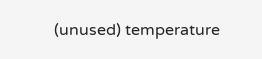(unused) temperature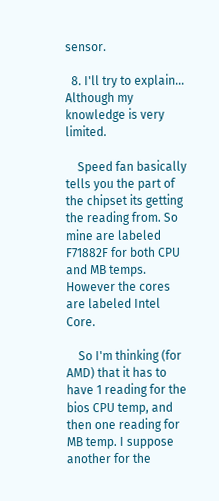sensor.

  8. I'll try to explain... Although my knowledge is very limited.

    Speed fan basically tells you the part of the chipset its getting the reading from. So mine are labeled F71882F for both CPU and MB temps. However the cores are labeled Intel Core.

    So I'm thinking (for AMD) that it has to have 1 reading for the bios CPU temp, and then one reading for MB temp. I suppose another for the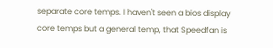separate core temps. I haven't seen a bios display core temps but a general temp, that Speedfan is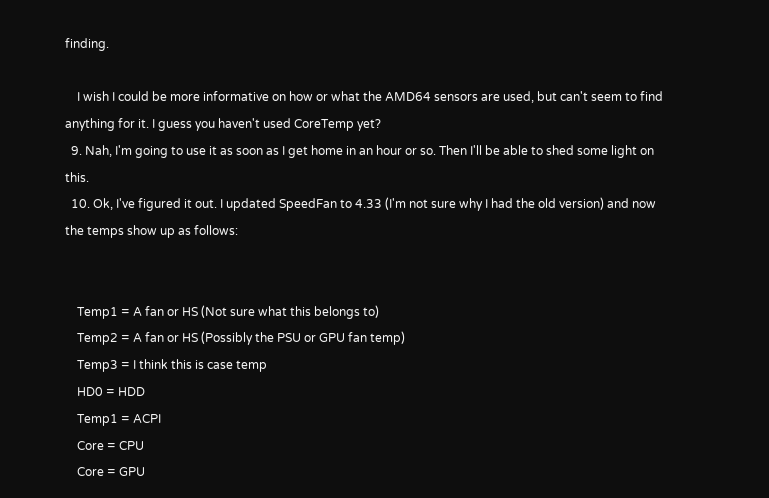finding.

    I wish I could be more informative on how or what the AMD64 sensors are used, but can't seem to find anything for it. I guess you haven't used CoreTemp yet?
  9. Nah, I'm going to use it as soon as I get home in an hour or so. Then I'll be able to shed some light on this.
  10. Ok, I've figured it out. I updated SpeedFan to 4.33 (I'm not sure why I had the old version) and now the temps show up as follows:


    Temp1 = A fan or HS (Not sure what this belongs to)
    Temp2 = A fan or HS (Possibly the PSU or GPU fan temp)
    Temp3 = I think this is case temp
    HD0 = HDD
    Temp1 = ACPI
    Core = CPU
    Core = GPU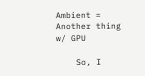Ambient = Another thing w/ GPU

    So, I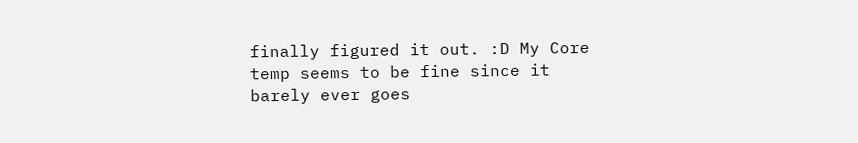finally figured it out. :D My Core temp seems to be fine since it barely ever goes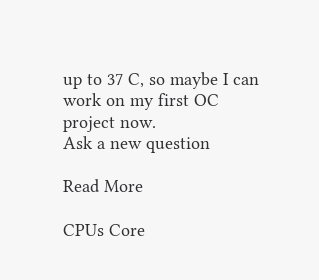up to 37 C, so maybe I can work on my first OC project now.
Ask a new question

Read More

CPUs Core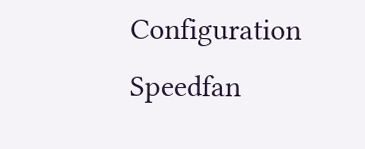Configuration Speedfan